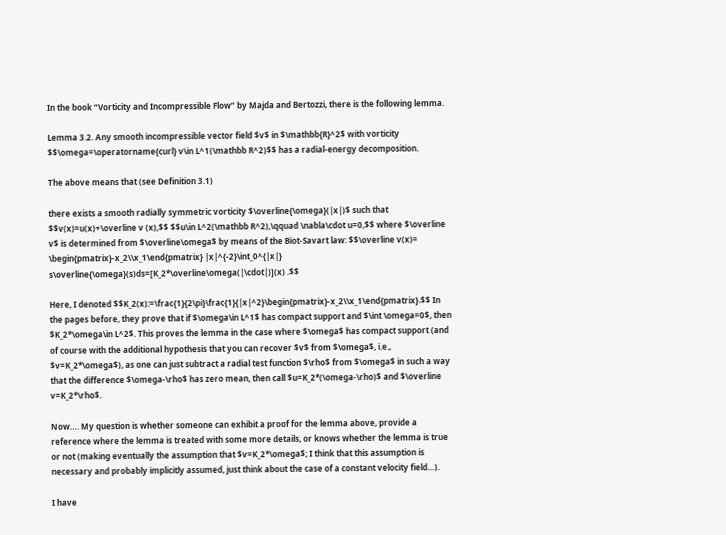In the book “Vorticity and Incompressible Flow” by Majda and Bertozzi, there is the following lemma.

Lemma 3.2. Any smooth incompressible vector field $v$ in $\mathbb{R}^2$ with vorticity $$\omega=\operatorname{curl} v\in L^1(\mathbb R^2)$$ has a radial-energy decomposition.

The above means that (see Definition 3.1)

there exists a smooth radially symmetric vorticity $\overline{\omega}(|x|)$ such that $$v(x)=u(x)+\overline v (x),$$ $$u\in L^2(\mathbb R^2),\qquad \nabla\cdot u=0,$$ where $\overline v$ is determined from $\overline\omega$ by means of the Biot-Savart law: $$\overline v(x)= \begin{pmatrix}-x_2\\x_1\end{pmatrix} |x|^{-2}\int_0^{|x|} s\overline{\omega}(s)ds=[K_2*\overline\omega(|\cdot|)](x) .$$

Here, I denoted $$K_2(x):=\frac{1}{2\pi}\frac{1}{|x|^2}\begin{pmatrix}-x_2\\x_1\end{pmatrix}.$$ In the pages before, they prove that if $\omega\in L^1$ has compact support and $\int \omega=0$, then $K_2*\omega\in L^2$. This proves the lemma in the case where $\omega$ has compact support (and of course with the additional hypothesis that you can recover $v$ from $\omega$, i.e., $v=K_2*\omega$), as one can just subtract a radial test function $\rho$ from $\omega$ in such a way that the difference $\omega-\rho$ has zero mean, then call $u=K_2*(\omega-\rho)$ and $\overline v=K_2*\rho$.

Now…. My question is whether someone can exhibit a proof for the lemma above, provide a reference where the lemma is treated with some more details, or knows whether the lemma is true or not (making eventually the assumption that $v=K_2*\omega$; I think that this assumption is necessary and probably implicitly assumed, just think about the case of a constant velocity field…).

I have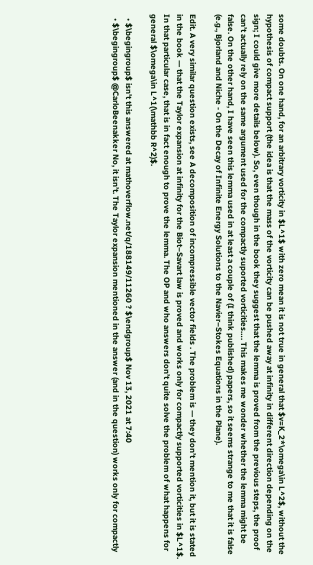some doubts. On one hand, for an arbitrary vorticity in $L^1$ with zero mean it is not true in general that $v=K_2*\omega\in L^2$, without the hypothesis of compact support (the idea is that the mass of the vorticity can be pushed away at infinity in different direction depending on the sign; I could give more details below). So, even though in the book they suggest that the lemma is proved from the previous steps, the proof can’t actually rely on the same argument used for the compactly suported vorticities…. This makes me wonder whether the lemma might be false. On the other hand, I have seen this lemma used in at least a couple of (I think published) papers, so it seems strange to me that it is false (e.g., Bjorland and Niche - On the Decay of Infinite Energy Solutions to the Navier–Stokes Equations in the Plane).

Edit. A very similar question exists, see A decomposition of incompressible vector fields . The problem is — they don’t mention it, but it is stated in the book — that the Taylor expansion at infinity for the Biot–Savart law is proved and works only for compactly supported vorticities in $L^1$. In that particular case, that is in fact enough to prove the lemma. The OP and who answers don’t quite solve the problem of what happens for general $\omega\in L^1(\mathbb R^2)$.

  • $\begingroup$ isn't this answered at mathoverflow.net/q/188149/11260 ? $\endgroup$ Nov 13, 2021 at 7:40
  • $\begingroup$ @CarloBeenakker No, it isn’t. The Taylor expansion mentioned in the answer (and in the question) works only for compactly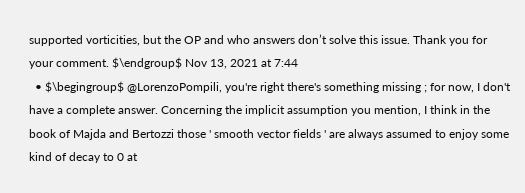supported vorticities, but the OP and who answers don’t solve this issue. Thank you for your comment. $\endgroup$ Nov 13, 2021 at 7:44
  • $\begingroup$ @LorenzoPompili, you're right there's something missing ; for now, I don't have a complete answer. Concerning the implicit assumption you mention, I think in the book of Majda and Bertozzi those ' smooth vector fields ' are always assumed to enjoy some kind of decay to 0 at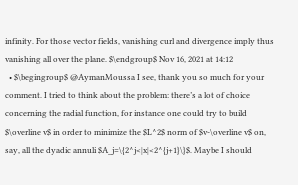infinity. For those vector fields, vanishing curl and divergence imply thus vanishing all over the plane. $\endgroup$ Nov 16, 2021 at 14:12
  • $\begingroup$ @AymanMoussa I see, thank you so much for your comment. I tried to think about the problem: there’s a lot of choice concerning the radial function, for instance one could try to build $\overline v$ in order to minimize the $L^2$ norm of $v-\overline v$ on, say, all the dyadic annuli $A_j=\{2^j<|x|<2^{j+1}\}$. Maybe I should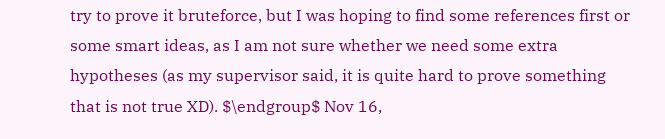try to prove it bruteforce, but I was hoping to find some references first or some smart ideas, as I am not sure whether we need some extra hypotheses (as my supervisor said, it is quite hard to prove something that is not true XD). $\endgroup$ Nov 16,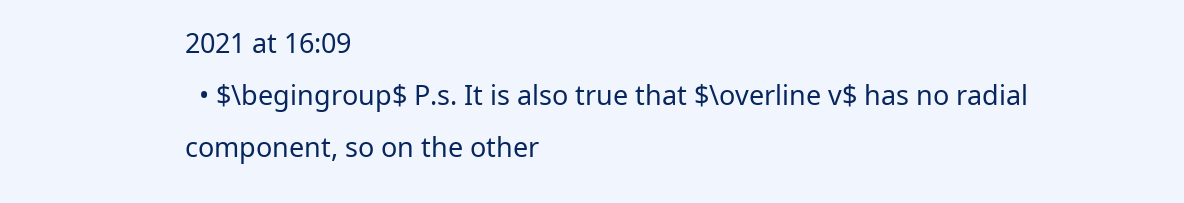2021 at 16:09
  • $\begingroup$ P.s. It is also true that $\overline v$ has no radial component, so on the other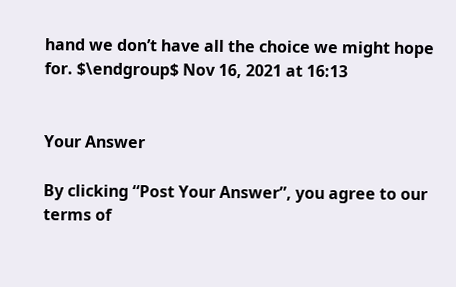hand we don’t have all the choice we might hope for. $\endgroup$ Nov 16, 2021 at 16:13


Your Answer

By clicking “Post Your Answer”, you agree to our terms of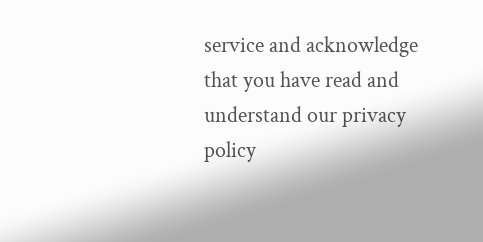service and acknowledge that you have read and understand our privacy policy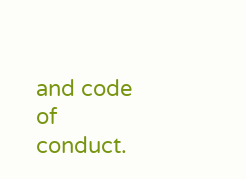and code of conduct.